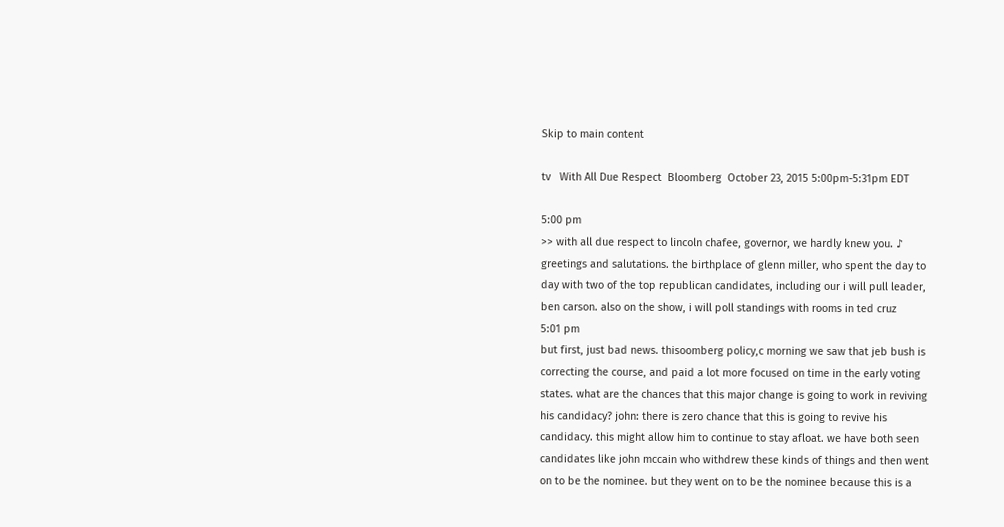Skip to main content

tv   With All Due Respect  Bloomberg  October 23, 2015 5:00pm-5:31pm EDT

5:00 pm
>> with all due respect to lincoln chafee, governor, we hardly knew you. ♪ greetings and salutations. the birthplace of glenn miller, who spent the day to day with two of the top republican candidates, including our i will pull leader, ben carson. also on the show, i will poll standings with rooms in ted cruz
5:01 pm
but first, just bad news. thisoomberg policy,c morning we saw that jeb bush is correcting the course, and paid a lot more focused on time in the early voting states. what are the chances that this major change is going to work in reviving his candidacy? john: there is zero chance that this is going to revive his candidacy. this might allow him to continue to stay afloat. we have both seen candidates like john mccain who withdrew these kinds of things and then went on to be the nominee. but they went on to be the nominee because this is a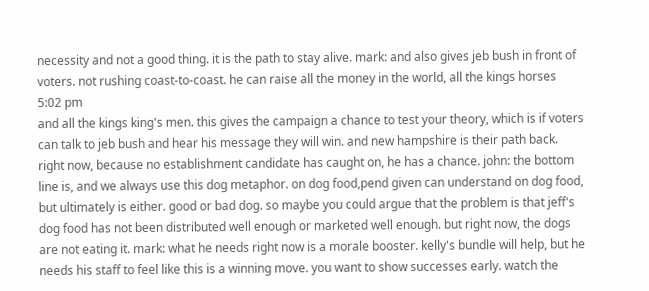necessity and not a good thing. it is the path to stay alive. mark: and also gives jeb bush in front of voters. not rushing coast-to-coast. he can raise all the money in the world, all the kings horses
5:02 pm
and all the kings king's men. this gives the campaign a chance to test your theory, which is if voters can talk to jeb bush and hear his message they will win. and new hampshire is their path back. right now, because no establishment candidate has caught on, he has a chance. john: the bottom line is, and we always use this dog metaphor. on dog food,pend given can understand on dog food, but ultimately is either. good or bad dog. so maybe you could argue that the problem is that jeff's dog food has not been distributed well enough or marketed well enough. but right now, the dogs are not eating it. mark: what he needs right now is a morale booster. kelly's bundle will help, but he needs his staff to feel like this is a winning move. you want to show successes early. watch the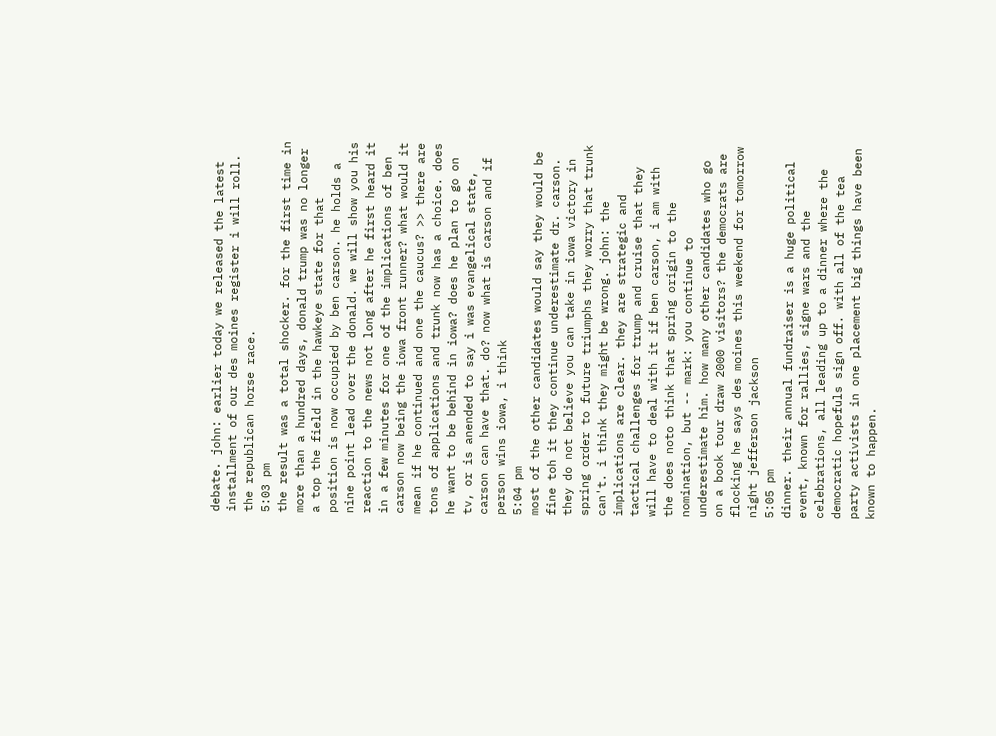debate. john: earlier today we released the latest installment of our des moines register i will roll. the republican horse race.
5:03 pm
the result was a total shocker. for the first time in more than a hundred days, donald trump was no longer a top the field in the hawkeye state for that position is now occupied by ben carson. he holds a nine point lead over the donald. we will show you his reaction to the news not long after he first heard it in a few minutes for one of the implications of ben carson now being the iowa front runner? what would it mean if he continued and one the caucus? >> there are tons of applications and trunk now has a choice. does he want to be behind in iowa? does he plan to go on tv, or is anended to say i was evangelical state, carson can have that. do? now what is carson and if person wins iowa, i think
5:04 pm
most of the other candidates would say they would be fine toh it they continue underestimate dr. carson. they do not believe you can take in iowa victory in spring order to future triumphs they worry that trunk can't. i think they might be wrong. john: the implications are clear. they are strategic and tactical challenges for trump and cruise that they will have to deal with it if ben carson, i am with the does noto think that spring origin to the nomination, but -- mark: you continue to underestimate him. how many other candidates who go on a book tour draw 2000 visitors? the democrats are flocking he says des moines this weekend for tomorrow night jefferson jackson
5:05 pm
dinner. their annual fundraiser is a huge political event, known for rallies, signe wars and the celebrations, all leading up to a dinner where the democratic hopefuls sign off. with all of the tea party activists in one placement big things have been known to happen.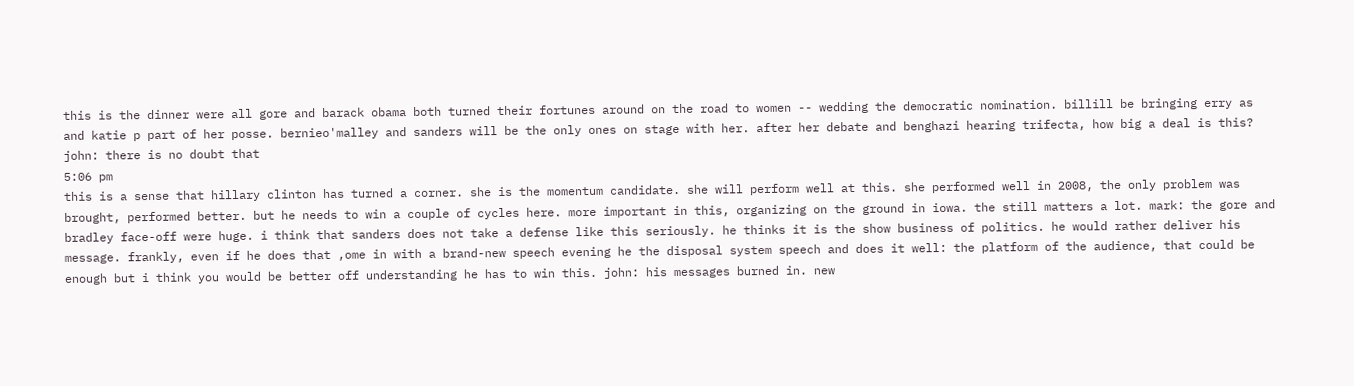this is the dinner were all gore and barack obama both turned their fortunes around on the road to women -- wedding the democratic nomination. billill be bringing erry as and katie p part of her posse. bernieo'malley and sanders will be the only ones on stage with her. after her debate and benghazi hearing trifecta, how big a deal is this? john: there is no doubt that
5:06 pm
this is a sense that hillary clinton has turned a corner. she is the momentum candidate. she will perform well at this. she performed well in 2008, the only problem was brought, performed better. but he needs to win a couple of cycles here. more important in this, organizing on the ground in iowa. the still matters a lot. mark: the gore and bradley face-off were huge. i think that sanders does not take a defense like this seriously. he thinks it is the show business of politics. he would rather deliver his message. frankly, even if he does that ,ome in with a brand-new speech evening he the disposal system speech and does it well: the platform of the audience, that could be enough but i think you would be better off understanding he has to win this. john: his messages burned in. new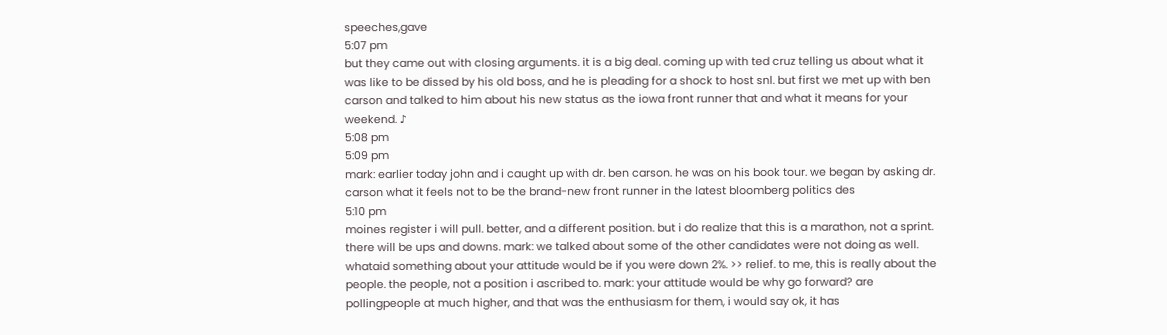speeches,gave
5:07 pm
but they came out with closing arguments. it is a big deal. coming up with ted cruz telling us about what it was like to be dissed by his old boss, and he is pleading for a shock to host snl. but first we met up with ben carson and talked to him about his new status as the iowa front runner that and what it means for your weekend. ♪
5:08 pm
5:09 pm
mark: earlier today john and i caught up with dr. ben carson. he was on his book tour. we began by asking dr. carson what it feels not to be the brand-new front runner in the latest bloomberg politics des
5:10 pm
moines register i will pull. better, and a different position. but i do realize that this is a marathon, not a sprint. there will be ups and downs. mark: we talked about some of the other candidates were not doing as well. whataid something about your attitude would be if you were down 2%. >> relief. to me, this is really about the people. the people, not a position i ascribed to. mark: your attitude would be why go forward? are pollingpeople at much higher, and that was the enthusiasm for them, i would say ok, it has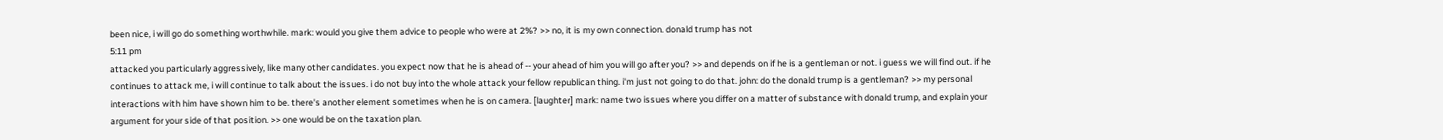been nice, i will go do something worthwhile. mark: would you give them advice to people who were at 2%? >> no, it is my own connection. donald trump has not
5:11 pm
attacked you particularly aggressively, like many other candidates. you expect now that he is ahead of -- your ahead of him you will go after you? >> and depends on if he is a gentleman or not. i guess we will find out. if he continues to attack me, i will continue to talk about the issues. i do not buy into the whole attack your fellow republican thing. i'm just not going to do that. john: do the donald trump is a gentleman? >> my personal interactions with him have shown him to be. there's another element sometimes when he is on camera. [laughter] mark: name two issues where you differ on a matter of substance with donald trump, and explain your argument for your side of that position. >> one would be on the taxation plan.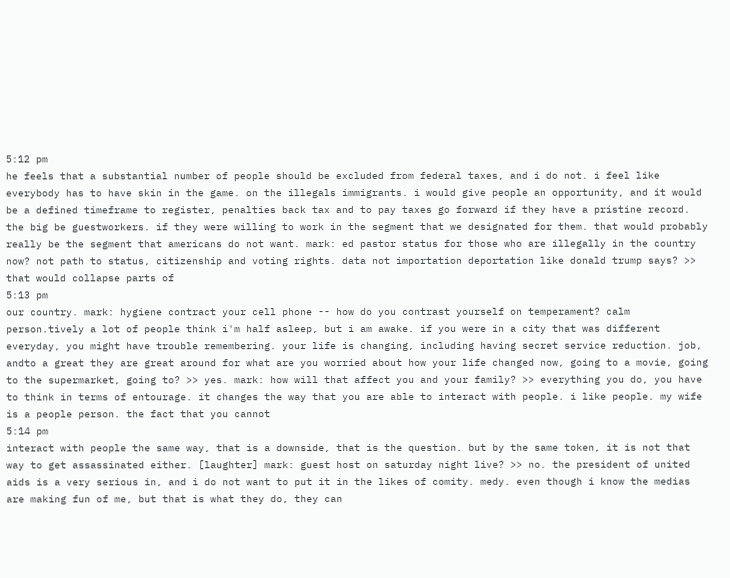5:12 pm
he feels that a substantial number of people should be excluded from federal taxes, and i do not. i feel like everybody has to have skin in the game. on the illegals immigrants. i would give people an opportunity, and it would be a defined timeframe to register, penalties back tax and to pay taxes go forward if they have a pristine record. the big be guestworkers. if they were willing to work in the segment that we designated for them. that would probably really be the segment that americans do not want. mark: ed pastor status for those who are illegally in the country now? not path to status, citizenship and voting rights. data not importation deportation like donald trump says? >> that would collapse parts of
5:13 pm
our country. mark: hygiene contract your cell phone -- how do you contrast yourself on temperament? calm person.tively a lot of people think i'm half asleep, but i am awake. if you were in a city that was different everyday, you might have trouble remembering. your life is changing, including having secret service reduction. job, andto a great they are great around for what are you worried about how your life changed now, going to a movie, going to the supermarket, going to? >> yes. mark: how will that affect you and your family? >> everything you do, you have to think in terms of entourage. it changes the way that you are able to interact with people. i like people. my wife is a people person. the fact that you cannot
5:14 pm
interact with people the same way, that is a downside, that is the question. but by the same token, it is not that way to get assassinated either. [laughter] mark: guest host on saturday night live? >> no. the president of united aids is a very serious in, and i do not want to put it in the likes of comity. medy. even though i know the medias are making fun of me, but that is what they do, they can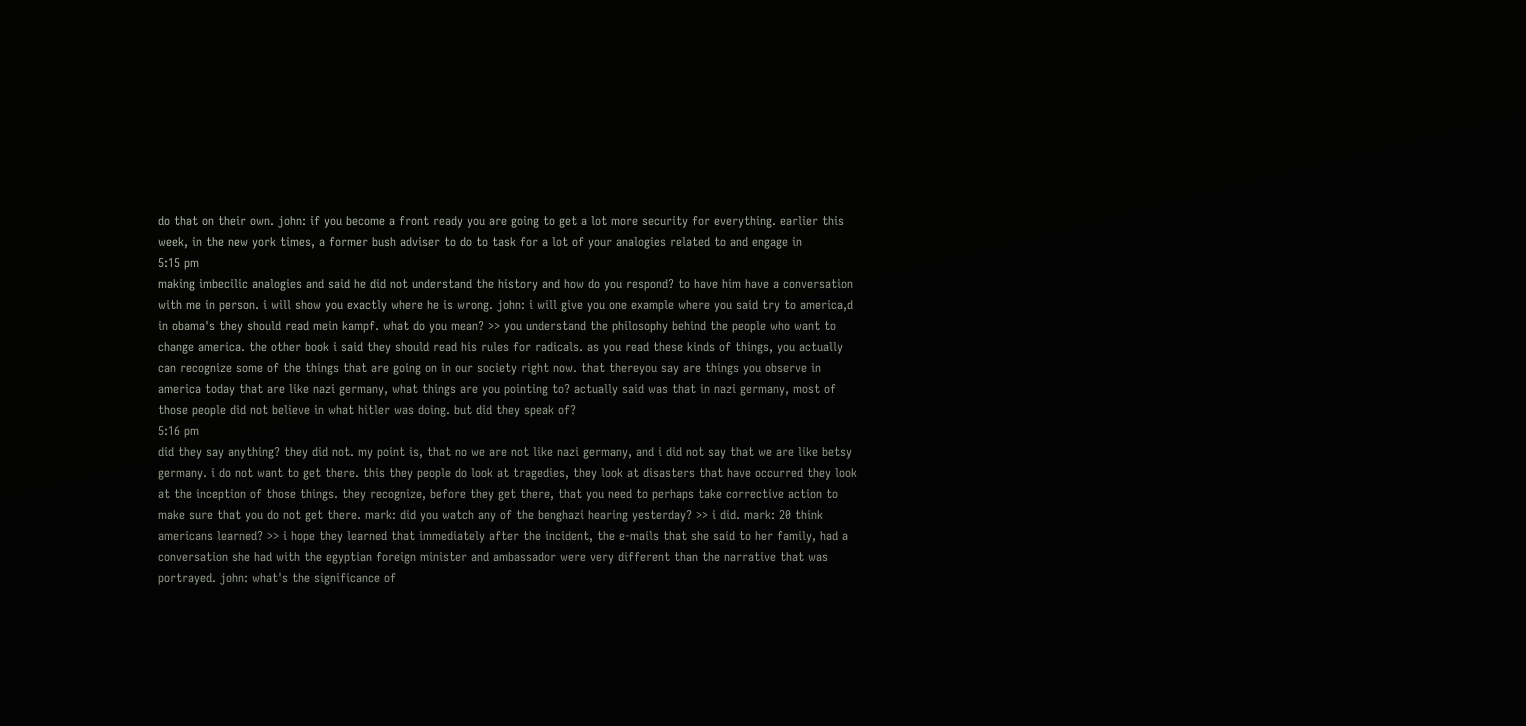do that on their own. john: if you become a front ready you are going to get a lot more security for everything. earlier this week, in the new york times, a former bush adviser to do to task for a lot of your analogies related to and engage in
5:15 pm
making imbecilic analogies and said he did not understand the history and how do you respond? to have him have a conversation with me in person. i will show you exactly where he is wrong. john: i will give you one example where you said try to america,d in obama's they should read mein kampf. what do you mean? >> you understand the philosophy behind the people who want to change america. the other book i said they should read his rules for radicals. as you read these kinds of things, you actually can recognize some of the things that are going on in our society right now. that thereyou say are things you observe in america today that are like nazi germany, what things are you pointing to? actually said was that in nazi germany, most of those people did not believe in what hitler was doing. but did they speak of?
5:16 pm
did they say anything? they did not. my point is, that no we are not like nazi germany, and i did not say that we are like betsy germany. i do not want to get there. this they people do look at tragedies, they look at disasters that have occurred they look at the inception of those things. they recognize, before they get there, that you need to perhaps take corrective action to make sure that you do not get there. mark: did you watch any of the benghazi hearing yesterday? >> i did. mark: 20 think americans learned? >> i hope they learned that immediately after the incident, the e-mails that she said to her family, had a conversation she had with the egyptian foreign minister and ambassador were very different than the narrative that was portrayed. john: what's the significance of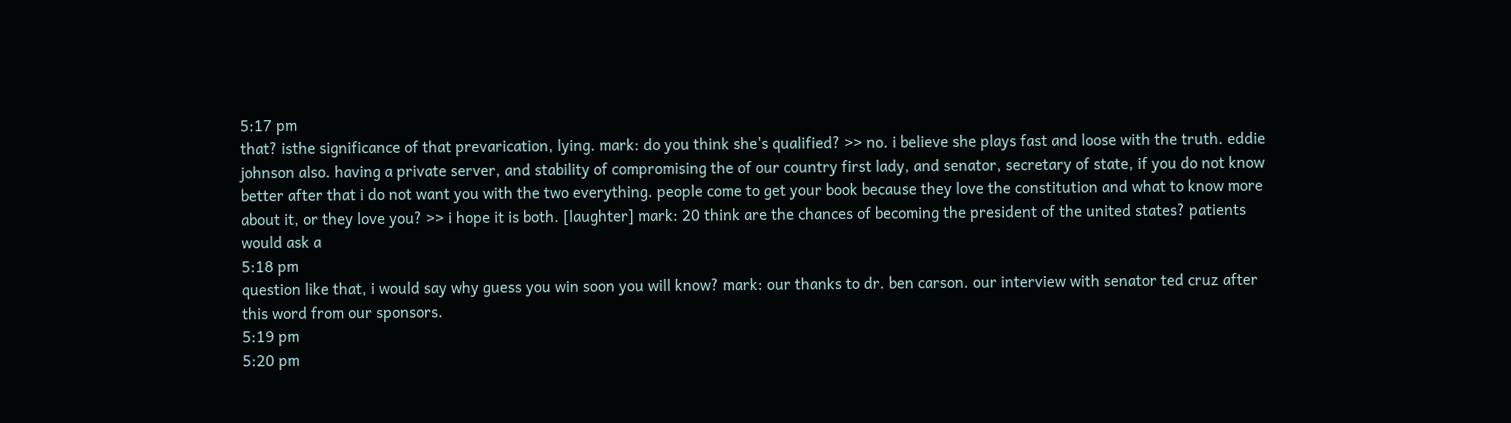5:17 pm
that? isthe significance of that prevarication, lying. mark: do you think she's qualified? >> no. i believe she plays fast and loose with the truth. eddie johnson also. having a private server, and stability of compromising the of our country first lady, and senator, secretary of state, if you do not know better after that i do not want you with the two everything. people come to get your book because they love the constitution and what to know more about it, or they love you? >> i hope it is both. [laughter] mark: 20 think are the chances of becoming the president of the united states? patients would ask a
5:18 pm
question like that, i would say why guess you win soon you will know? mark: our thanks to dr. ben carson. our interview with senator ted cruz after this word from our sponsors.
5:19 pm
5:20 pm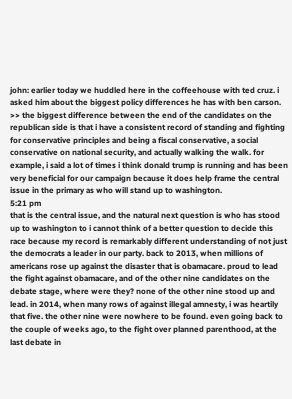john: earlier today we huddled here in the coffeehouse with ted cruz. i asked him about the biggest policy differences he has with ben carson. >> the biggest difference between the end of the candidates on the republican side is that i have a consistent record of standing and fighting for conservative principles and being a fiscal conservative, a social conservative on national security, and actually walking the walk. for example, i said a lot of times i think donald trump is running and has been very beneficial for our campaign because it does help frame the central issue in the primary as who will stand up to washington.
5:21 pm
that is the central issue, and the natural next question is who has stood up to washington to i cannot think of a better question to decide this race because my record is remarkably different understanding of not just the democrats a leader in our party. back to 2013, when millions of americans rose up against the disaster that is obamacare. proud to lead the fight against obamacare, and of the other nine candidates on the debate stage, where were they? none of the other nine stood up and lead. in 2014, when many rows of against illegal amnesty, i was heartily that five. the other nine were nowhere to be found. even going back to the couple of weeks ago, to the fight over planned parenthood, at the last debate in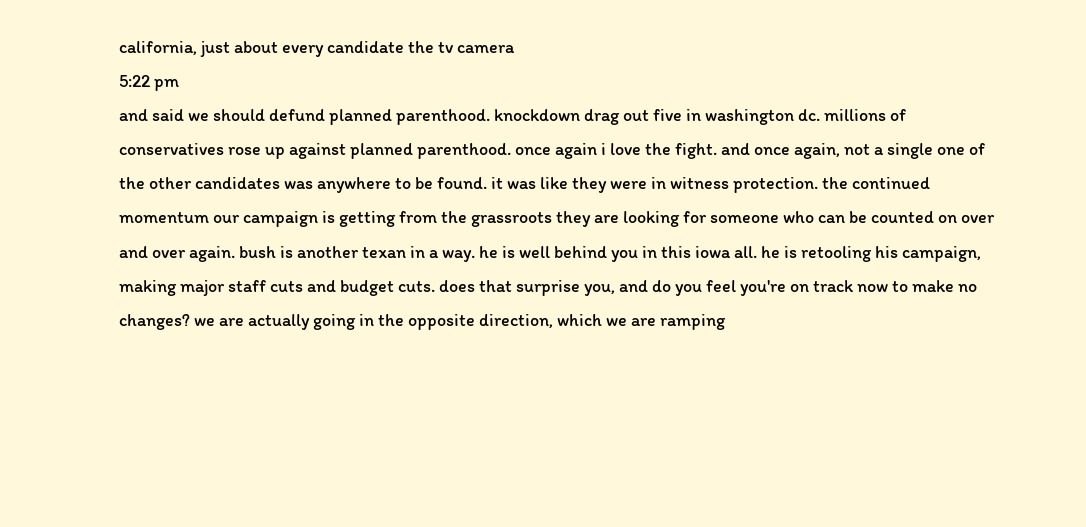california, just about every candidate the tv camera
5:22 pm
and said we should defund planned parenthood. knockdown drag out five in washington dc. millions of conservatives rose up against planned parenthood. once again i love the fight. and once again, not a single one of the other candidates was anywhere to be found. it was like they were in witness protection. the continued momentum our campaign is getting from the grassroots they are looking for someone who can be counted on over and over again. bush is another texan in a way. he is well behind you in this iowa all. he is retooling his campaign, making major staff cuts and budget cuts. does that surprise you, and do you feel you're on track now to make no changes? we are actually going in the opposite direction, which we are ramping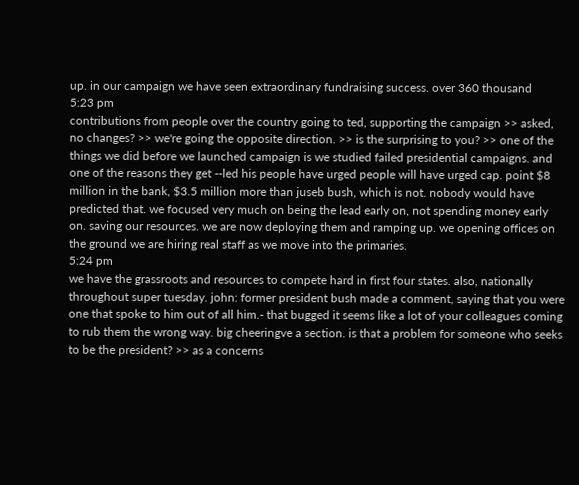up. in our campaign we have seen extraordinary fundraising success. over 360 thousand
5:23 pm
contributions from people over the country going to ted, supporting the campaign >> asked, no changes? >> we're going the opposite direction. >> is the surprising to you? >> one of the things we did before we launched campaign is we studied failed presidential campaigns. and one of the reasons they get --led his people have urged people will have urged cap. point $8 million in the bank, $3.5 million more than juseb bush, which is not. nobody would have predicted that. we focused very much on being the lead early on, not spending money early on. saving our resources. we are now deploying them and ramping up. we opening offices on the ground we are hiring real staff as we move into the primaries.
5:24 pm
we have the grassroots and resources to compete hard in first four states. also, nationally throughout super tuesday. john: former president bush made a comment, saying that you were one that spoke to him out of all him.- that bugged it seems like a lot of your colleagues coming to rub them the wrong way. big cheeringve a section. is that a problem for someone who seeks to be the president? >> as a concerns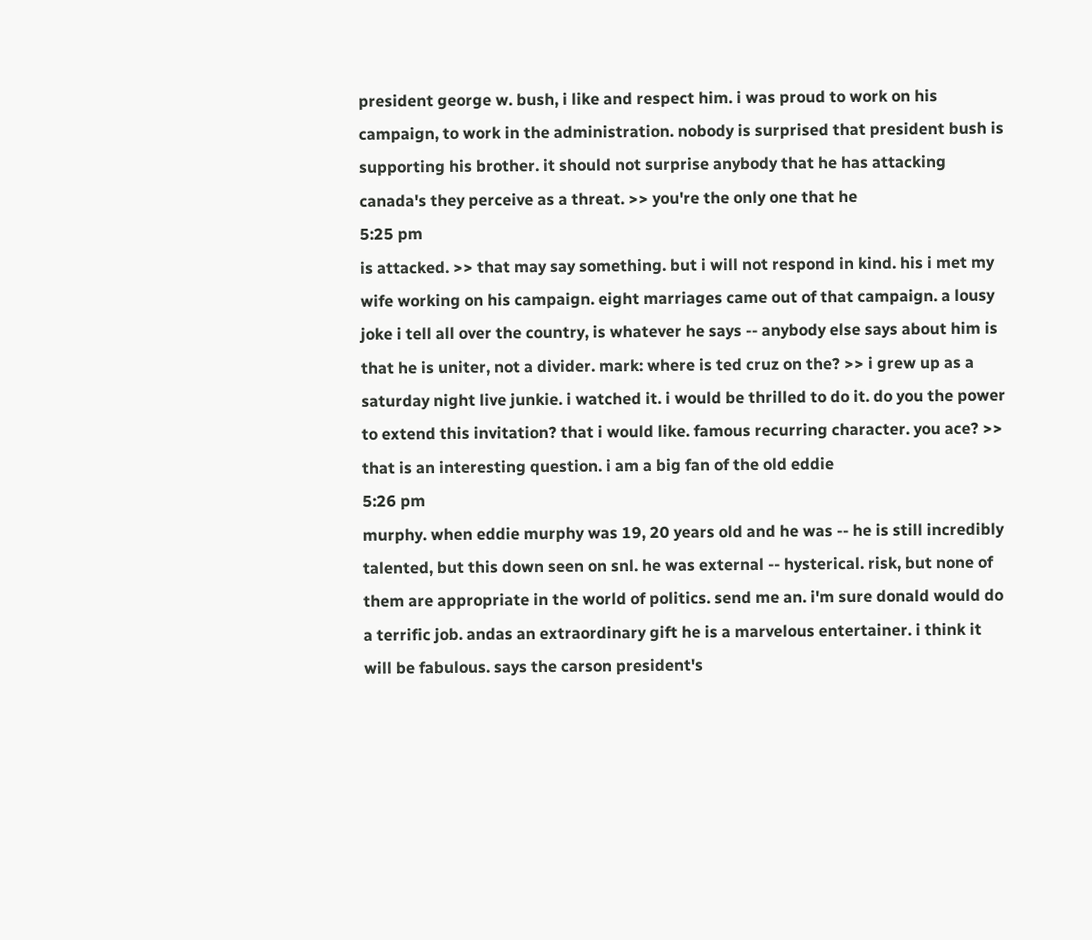president george w. bush, i like and respect him. i was proud to work on his campaign, to work in the administration. nobody is surprised that president bush is supporting his brother. it should not surprise anybody that he has attacking canada's they perceive as a threat. >> you're the only one that he
5:25 pm
is attacked. >> that may say something. but i will not respond in kind. his i met my wife working on his campaign. eight marriages came out of that campaign. a lousy joke i tell all over the country, is whatever he says -- anybody else says about him is that he is uniter, not a divider. mark: where is ted cruz on the? >> i grew up as a saturday night live junkie. i watched it. i would be thrilled to do it. do you the power to extend this invitation? that i would like. famous recurring character. you ace? >> that is an interesting question. i am a big fan of the old eddie
5:26 pm
murphy. when eddie murphy was 19, 20 years old and he was -- he is still incredibly talented, but this down seen on snl. he was external -- hysterical. risk, but none of them are appropriate in the world of politics. send me an. i'm sure donald would do a terrific job. andas an extraordinary gift he is a marvelous entertainer. i think it will be fabulous. says the carson president's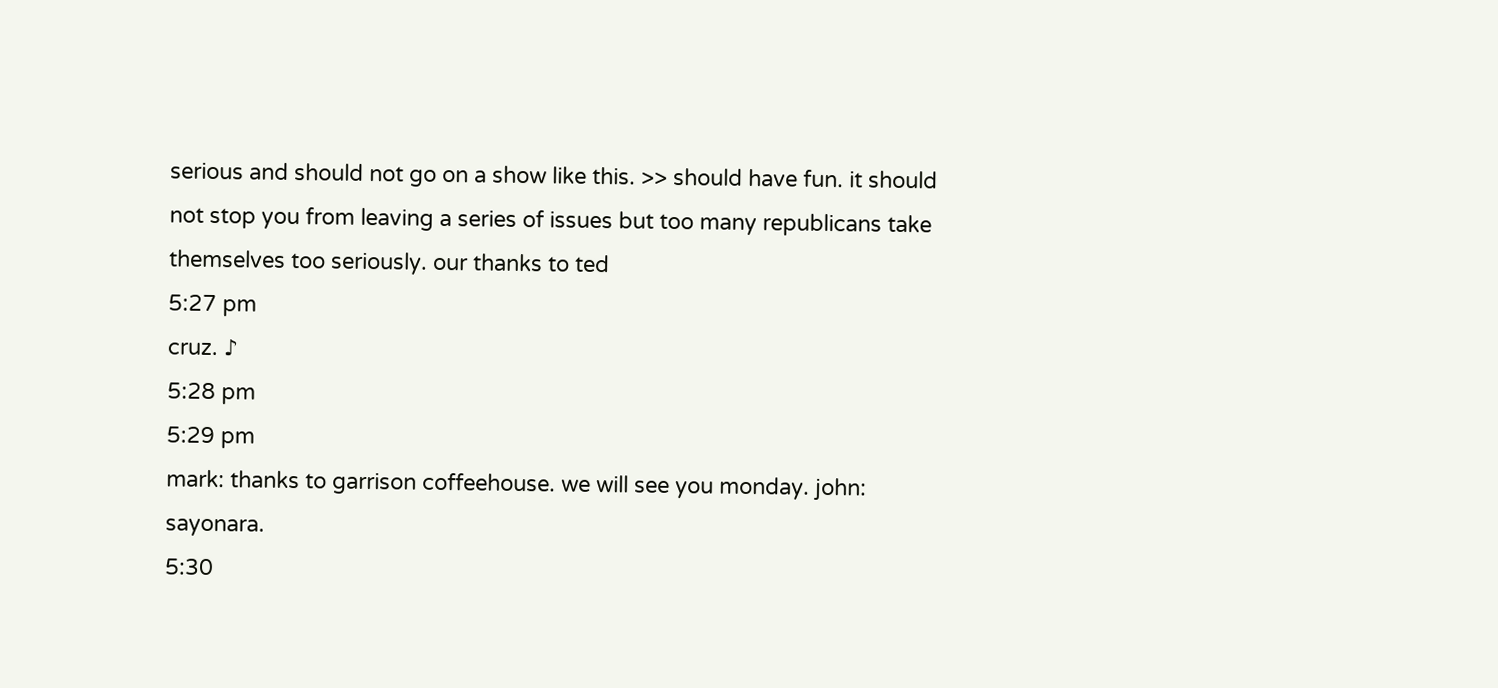serious and should not go on a show like this. >> should have fun. it should not stop you from leaving a series of issues but too many republicans take themselves too seriously. our thanks to ted
5:27 pm
cruz. ♪
5:28 pm
5:29 pm
mark: thanks to garrison coffeehouse. we will see you monday. john: sayonara.
5:30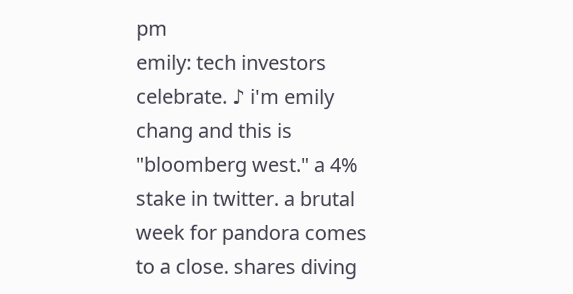pm
emily: tech investors celebrate. ♪ i'm emily chang and this is "bloomberg west." a 4% stake in twitter. a brutal week for pandora comes to a close. shares diving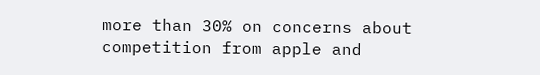more than 30% on concerns about competition from apple and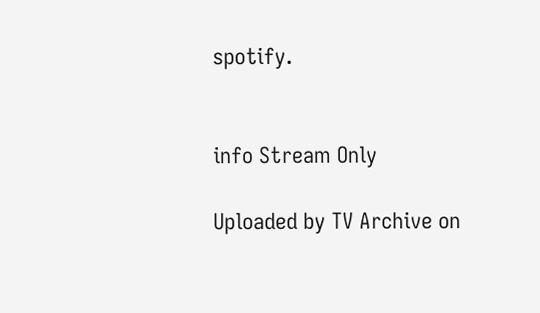spotify.


info Stream Only

Uploaded by TV Archive on